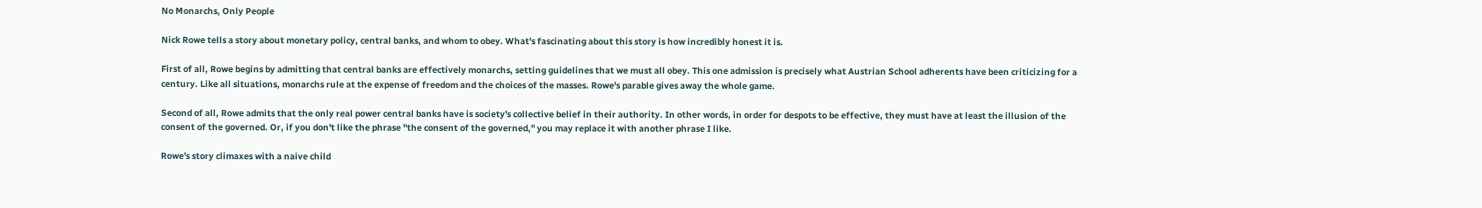No Monarchs, Only People

Nick Rowe tells a story about monetary policy, central banks, and whom to obey. What's fascinating about this story is how incredibly honest it is.

First of all, Rowe begins by admitting that central banks are effectively monarchs, setting guidelines that we must all obey. This one admission is precisely what Austrian School adherents have been criticizing for a century. Like all situations, monarchs rule at the expense of freedom and the choices of the masses. Rowe's parable gives away the whole game.

Second of all, Rowe admits that the only real power central banks have is society's collective belief in their authority. In other words, in order for despots to be effective, they must have at least the illusion of the consent of the governed. Or, if you don't like the phrase "the consent of the governed," you may replace it with another phrase I like.

Rowe's story climaxes with a naive child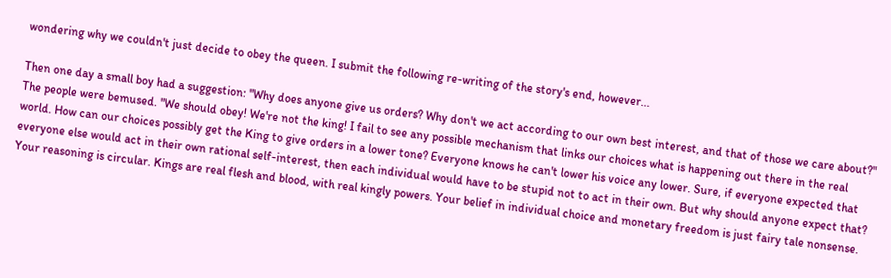wondering why we couldn't just decide to obey the queen. I submit the following re-writing of the story's end, however...

Then one day a small boy had a suggestion: "Why does anyone give us orders? Why don't we act according to our own best interest, and that of those we care about?"
The people were bemused. "We should obey! We're not the king! I fail to see any possible mechanism that links our choices what is happening out there in the real world. How can our choices possibly get the King to give orders in a lower tone? Everyone knows he can't lower his voice any lower. Sure, if everyone expected that everyone else would act in their own rational self-interest, then each individual would have to be stupid not to act in their own. But why should anyone expect that? Your reasoning is circular. Kings are real flesh and blood, with real kingly powers. Your belief in individual choice and monetary freedom is just fairy tale nonsense.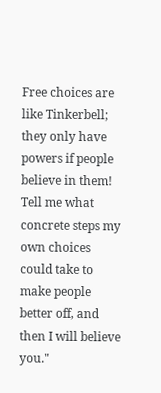Free choices are like Tinkerbell; they only have powers if people believe in them! Tell me what concrete steps my own choices could take to make people better off, and then I will believe you."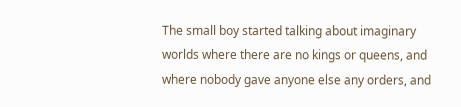The small boy started talking about imaginary worlds where there are no kings or queens, and where nobody gave anyone else any orders, and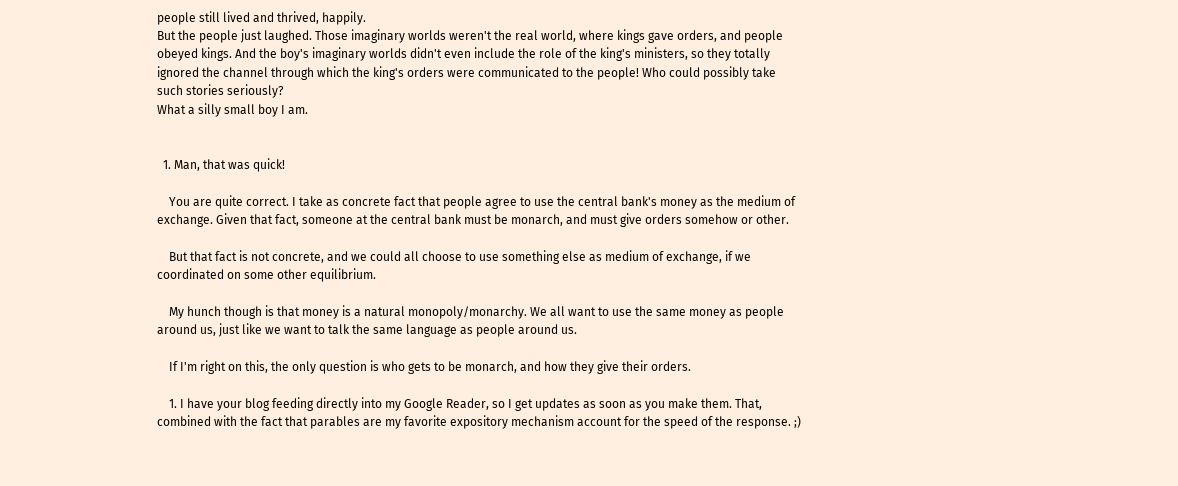people still lived and thrived, happily.
But the people just laughed. Those imaginary worlds weren't the real world, where kings gave orders, and people obeyed kings. And the boy's imaginary worlds didn't even include the role of the king's ministers, so they totally ignored the channel through which the king's orders were communicated to the people! Who could possibly take such stories seriously?
What a silly small boy I am.


  1. Man, that was quick!

    You are quite correct. I take as concrete fact that people agree to use the central bank's money as the medium of exchange. Given that fact, someone at the central bank must be monarch, and must give orders somehow or other.

    But that fact is not concrete, and we could all choose to use something else as medium of exchange, if we coordinated on some other equilibrium.

    My hunch though is that money is a natural monopoly/monarchy. We all want to use the same money as people around us, just like we want to talk the same language as people around us.

    If I'm right on this, the only question is who gets to be monarch, and how they give their orders.

    1. I have your blog feeding directly into my Google Reader, so I get updates as soon as you make them. That, combined with the fact that parables are my favorite expository mechanism account for the speed of the response. ;)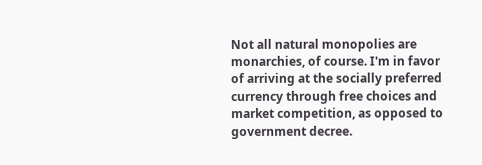Not all natural monopolies are monarchies, of course. I'm in favor of arriving at the socially preferred currency through free choices and market competition, as opposed to government decree.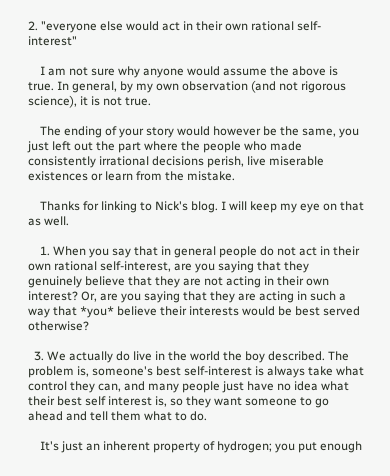2. "everyone else would act in their own rational self-interest"

    I am not sure why anyone would assume the above is true. In general, by my own observation (and not rigorous science), it is not true.

    The ending of your story would however be the same, you just left out the part where the people who made consistently irrational decisions perish, live miserable existences or learn from the mistake.

    Thanks for linking to Nick's blog. I will keep my eye on that as well.

    1. When you say that in general people do not act in their own rational self-interest, are you saying that they genuinely believe that they are not acting in their own interest? Or, are you saying that they are acting in such a way that *you* believe their interests would be best served otherwise?

  3. We actually do live in the world the boy described. The problem is, someone's best self-interest is always take what control they can, and many people just have no idea what their best self interest is, so they want someone to go ahead and tell them what to do.

    It's just an inherent property of hydrogen; you put enough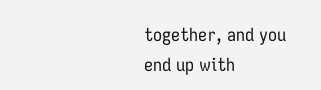together, and you end up with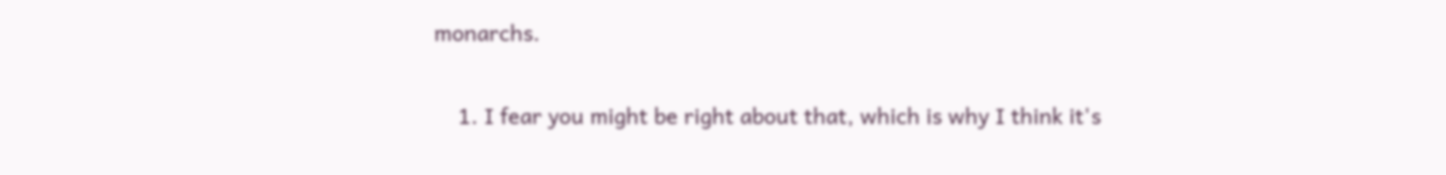monarchs.

    1. I fear you might be right about that, which is why I think it's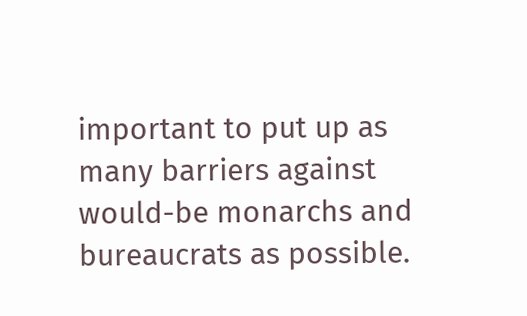important to put up as many barriers against would-be monarchs and bureaucrats as possible.